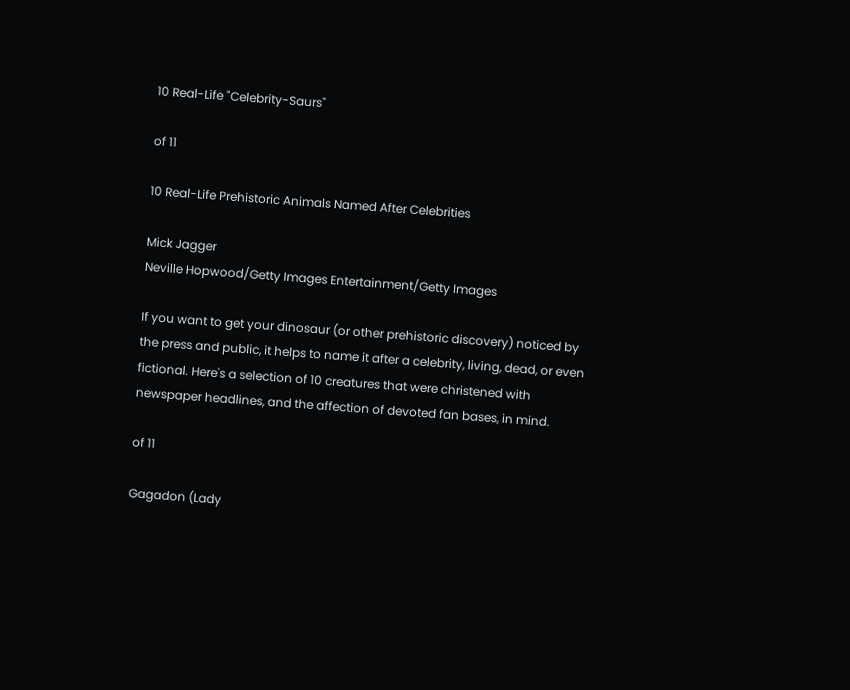10 Real-Life "Celebrity-Saurs"

of 11

10 Real-Life Prehistoric Animals Named After Celebrities

Mick Jagger
Neville Hopwood/Getty Images Entertainment/Getty Images

If you want to get your dinosaur (or other prehistoric discovery) noticed by the press and public, it helps to name it after a celebrity, living, dead, or even fictional. Here's a selection of 10 creatures that were christened with newspaper headlines, and the affection of devoted fan bases, in mind.

of 11

Gagadon (Lady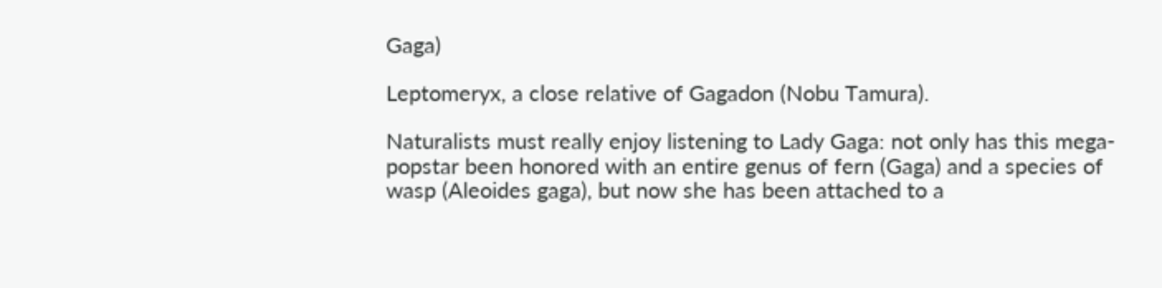Gaga)

Leptomeryx, a close relative of Gagadon (Nobu Tamura).

Naturalists must really enjoy listening to Lady Gaga: not only has this mega-popstar been honored with an entire genus of fern (Gaga) and a species of wasp (Aleoides gaga), but now she has been attached to a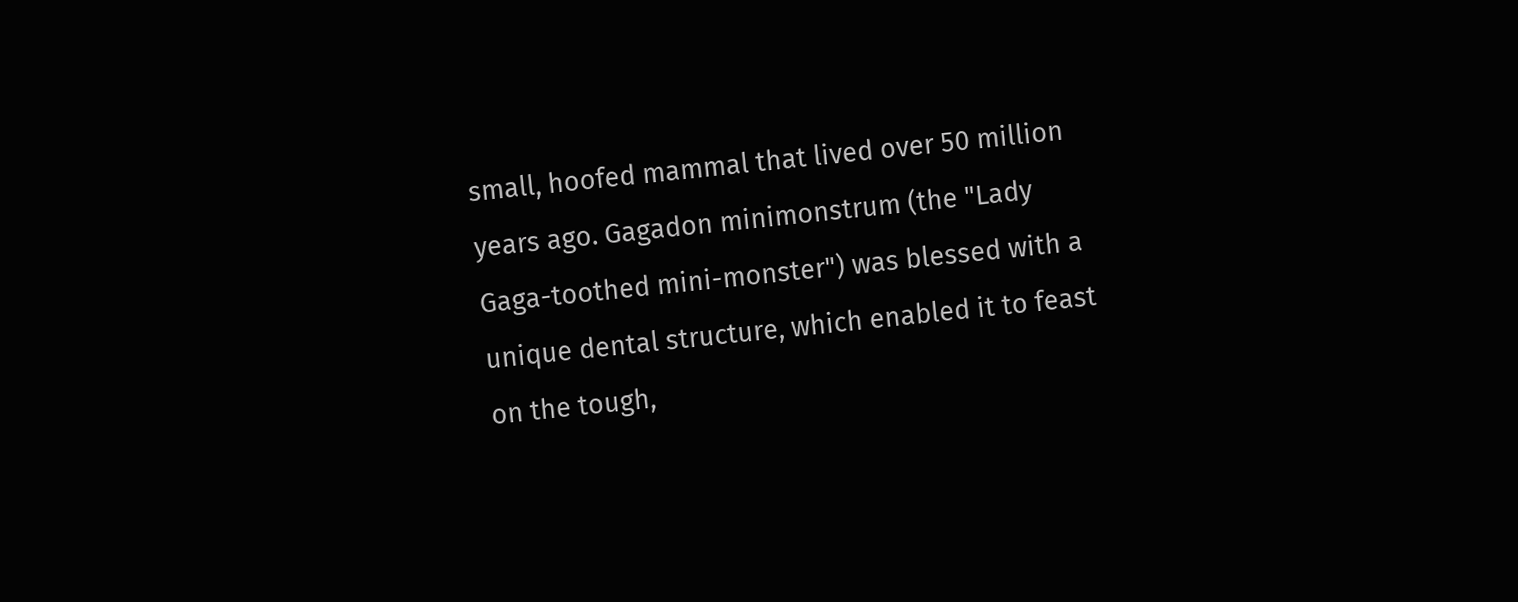small, hoofed mammal that lived over 50 million years ago. Gagadon minimonstrum (the "Lady Gaga-toothed mini-monster") was blessed with a unique dental structure, which enabled it to feast on the tough,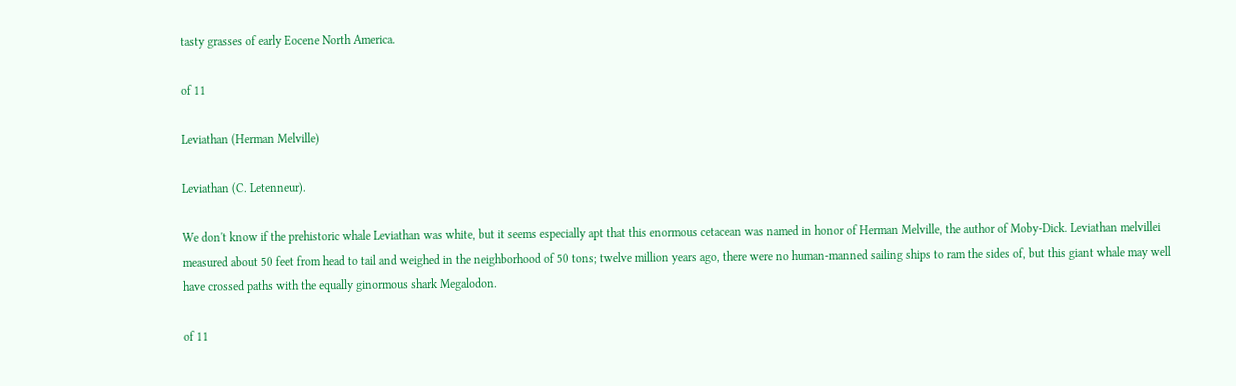tasty grasses of early Eocene North America.

of 11

Leviathan (Herman Melville)

Leviathan (C. Letenneur).

We don't know if the prehistoric whale Leviathan was white, but it seems especially apt that this enormous cetacean was named in honor of Herman Melville, the author of Moby-Dick. Leviathan melvillei measured about 50 feet from head to tail and weighed in the neighborhood of 50 tons; twelve million years ago, there were no human-manned sailing ships to ram the sides of, but this giant whale may well have crossed paths with the equally ginormous shark Megalodon.

of 11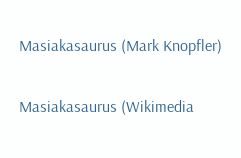Masiakasaurus (Mark Knopfler)

Masiakasaurus (Wikimedia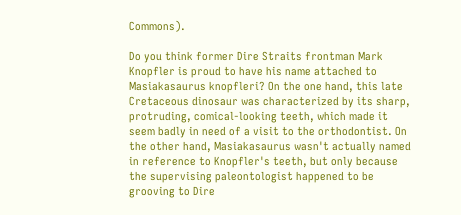Commons).

Do you think former Dire Straits frontman Mark Knopfler is proud to have his name attached to Masiakasaurus knopfleri? On the one hand, this late Cretaceous dinosaur was characterized by its sharp, protruding, comical-looking teeth, which made it seem badly in need of a visit to the orthodontist. On the other hand, Masiakasaurus wasn't actually named in reference to Knopfler's teeth, but only because the supervising paleontologist happened to be grooving to Dire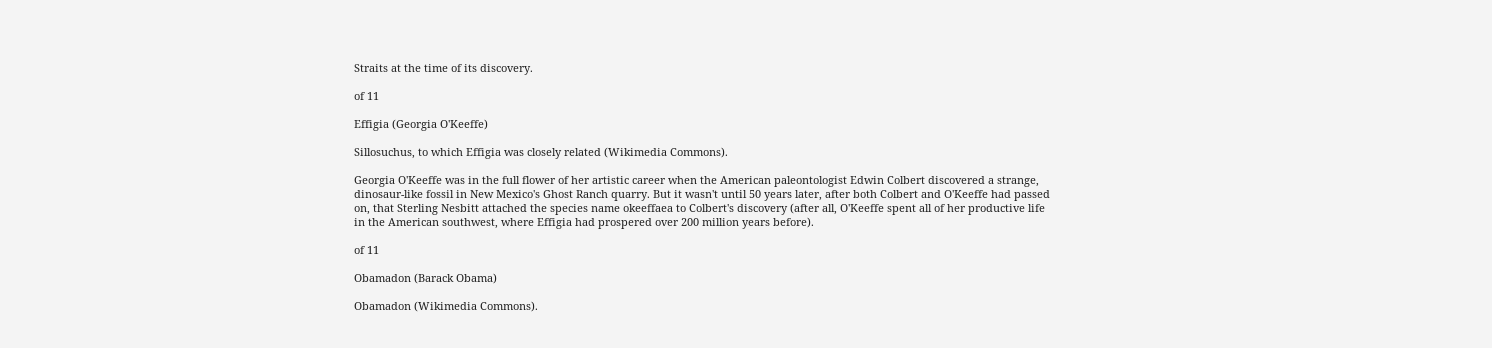Straits at the time of its discovery.

of 11

Effigia (Georgia O'Keeffe)

Sillosuchus, to which Effigia was closely related (Wikimedia Commons).

Georgia O'Keeffe was in the full flower of her artistic career when the American paleontologist Edwin Colbert discovered a strange, dinosaur-like fossil in New Mexico's Ghost Ranch quarry. But it wasn't until 50 years later, after both Colbert and O'Keeffe had passed on, that Sterling Nesbitt attached the species name okeeffaea to Colbert's discovery (after all, O'Keeffe spent all of her productive life in the American southwest, where Effigia had prospered over 200 million years before).

of 11

Obamadon (Barack Obama)

Obamadon (Wikimedia Commons).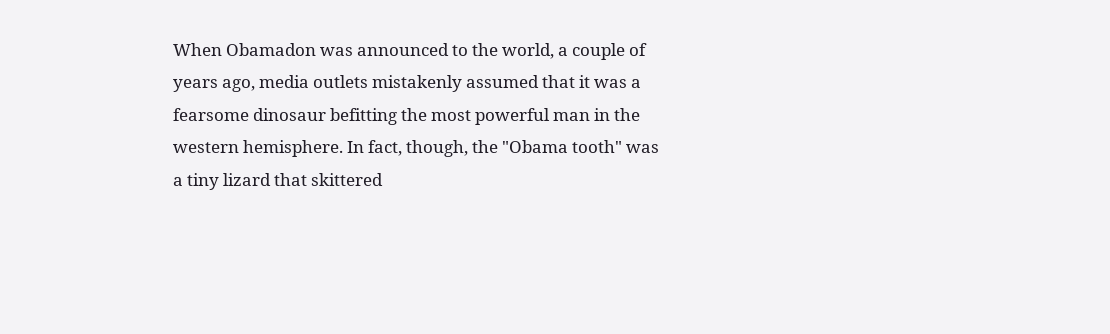When Obamadon was announced to the world, a couple of years ago, media outlets mistakenly assumed that it was a fearsome dinosaur befitting the most powerful man in the western hemisphere. In fact, though, the "Obama tooth" was a tiny lizard that skittered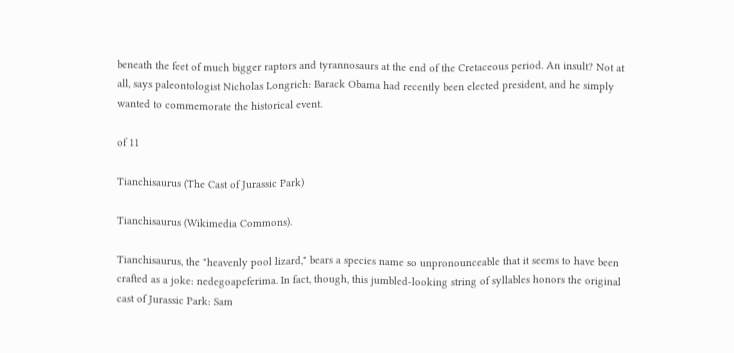beneath the feet of much bigger raptors and tyrannosaurs at the end of the Cretaceous period. An insult? Not at all, says paleontologist Nicholas Longrich: Barack Obama had recently been elected president, and he simply wanted to commemorate the historical event.

of 11

Tianchisaurus (The Cast of Jurassic Park)

Tianchisaurus (Wikimedia Commons).

Tianchisaurus, the "heavenly pool lizard," bears a species name so unpronounceable that it seems to have been crafted as a joke: nedegoapeferima. In fact, though, this jumbled-looking string of syllables honors the original cast of Jurassic Park: Sam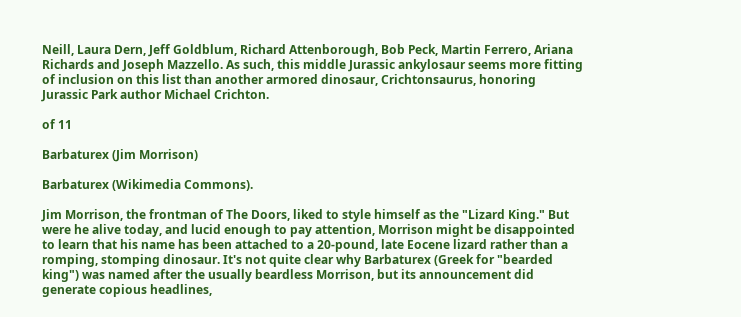Neill, Laura Dern, Jeff Goldblum, Richard Attenborough, Bob Peck, Martin Ferrero, Ariana Richards and Joseph Mazzello. As such, this middle Jurassic ankylosaur seems more fitting of inclusion on this list than another armored dinosaur, Crichtonsaurus, honoring Jurassic Park author Michael Crichton.

of 11

Barbaturex (Jim Morrison)

Barbaturex (Wikimedia Commons).

Jim Morrison, the frontman of The Doors, liked to style himself as the "Lizard King." But were he alive today, and lucid enough to pay attention, Morrison might be disappointed to learn that his name has been attached to a 20-pound, late Eocene lizard rather than a romping, stomping dinosaur. It's not quite clear why Barbaturex (Greek for "bearded king") was named after the usually beardless Morrison, but its announcement did generate copious headlines,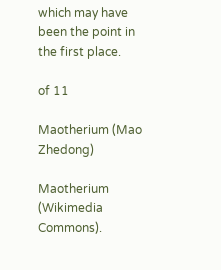which may have been the point in the first place.

of 11

Maotherium (Mao Zhedong)

Maotherium (Wikimedia Commons).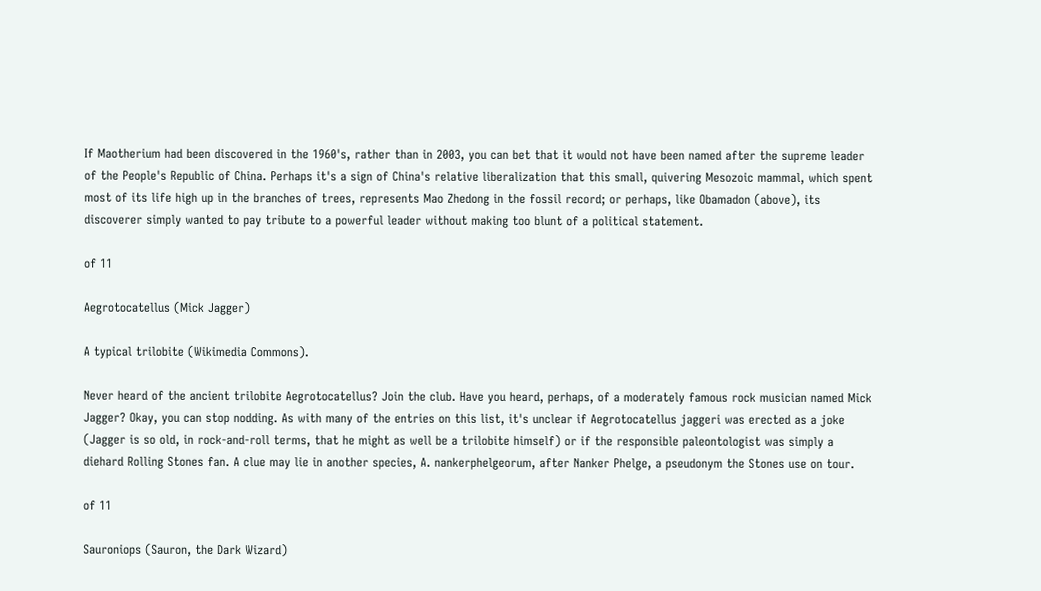If Maotherium had been discovered in the 1960's, rather than in 2003, you can bet that it would not have been named after the supreme leader of the People's Republic of China. Perhaps it's a sign of China's relative liberalization that this small, quivering Mesozoic mammal, which spent most of its life high up in the branches of trees, represents Mao Zhedong in the fossil record; or perhaps, like Obamadon (above), its discoverer simply wanted to pay tribute to a powerful leader without making too blunt of a political statement.

of 11

Aegrotocatellus (Mick Jagger)

A typical trilobite (Wikimedia Commons).

Never heard of the ancient trilobite Aegrotocatellus? Join the club. Have you heard, perhaps, of a moderately famous rock musician named Mick Jagger? Okay, you can stop nodding. As with many of the entries on this list, it's unclear if Aegrotocatellus jaggeri was erected as a joke (Jagger is so old, in rock-and-roll terms, that he might as well be a trilobite himself) or if the responsible paleontologist was simply a diehard Rolling Stones fan. A clue may lie in another species, A. nankerphelgeorum, after Nanker Phelge, a pseudonym the Stones use on tour.

of 11

Sauroniops (Sauron, the Dark Wizard)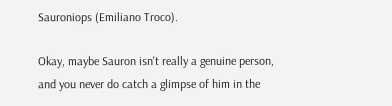Sauroniops (Emiliano Troco).

Okay, maybe Sauron isn't really a genuine person, and you never do catch a glimpse of him in the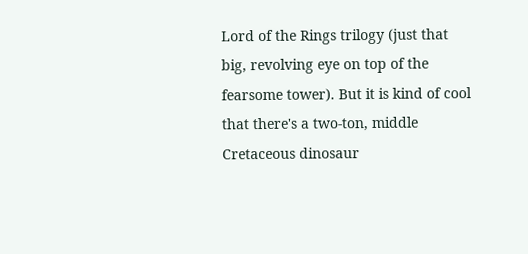Lord of the Rings trilogy (just that big, revolving eye on top of the fearsome tower). But it is kind of cool that there's a two-ton, middle Cretaceous dinosaur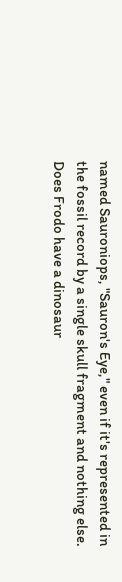named Sauroniops, "Sauron's Eye," even if it's represented in the fossil record by a single skull fragment and nothing else. Does Frodo have a dinosaur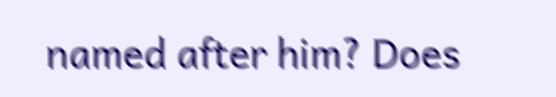named after him? Does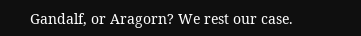Gandalf, or Aragorn? We rest our case.